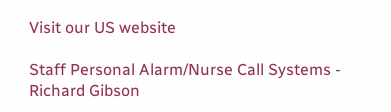Visit our US website

Staff Personal Alarm/Nurse Call Systems - Richard Gibson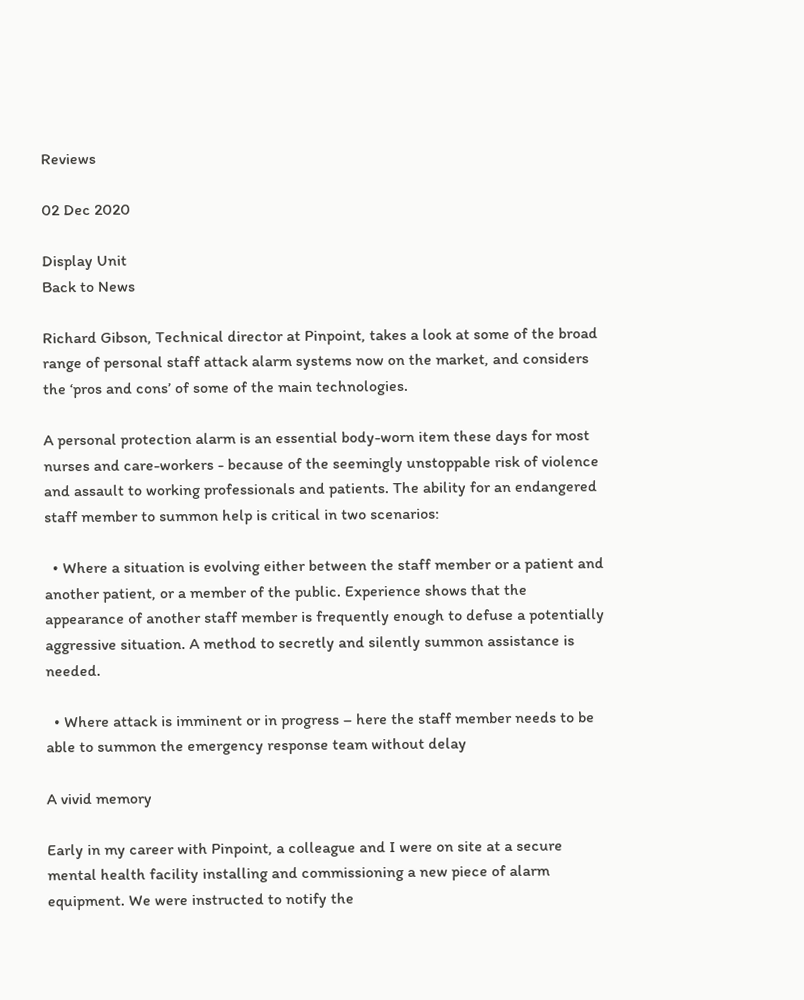Reviews

02 Dec 2020

Display Unit
Back to News

Richard Gibson, Technical director at Pinpoint, takes a look at some of the broad range of personal staff attack alarm systems now on the market, and considers the ‘pros and cons’ of some of the main technologies.

A personal protection alarm is an essential body-worn item these days for most nurses and care-workers - because of the seemingly unstoppable risk of violence and assault to working professionals and patients. The ability for an endangered staff member to summon help is critical in two scenarios:

  • Where a situation is evolving either between the staff member or a patient and another patient, or a member of the public. Experience shows that the appearance of another staff member is frequently enough to defuse a potentially aggressive situation. A method to secretly and silently summon assistance is needed.

  • Where attack is imminent or in progress – here the staff member needs to be able to summon the emergency response team without delay

A vivid memory

Early in my career with Pinpoint, a colleague and I were on site at a secure mental health facility installing and commissioning a new piece of alarm equipment. We were instructed to notify the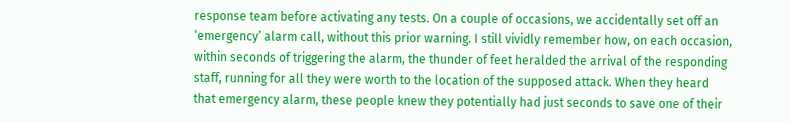response team before activating any tests. On a couple of occasions, we accidentally set off an ‘emergency’ alarm call, without this prior warning. I still vividly remember how, on each occasion, within seconds of triggering the alarm, the thunder of feet heralded the arrival of the responding staff, running for all they were worth to the location of the supposed attack. When they heard that emergency alarm, these people knew they potentially had just seconds to save one of their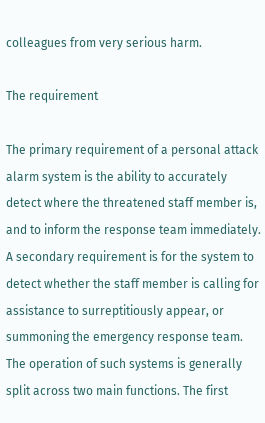colleagues from very serious harm.

The requirement

The primary requirement of a personal attack alarm system is the ability to accurately detect where the threatened staff member is, and to inform the response team immediately. A secondary requirement is for the system to detect whether the staff member is calling for assistance to surreptitiously appear, or summoning the emergency response team. The operation of such systems is generally split across two main functions. The first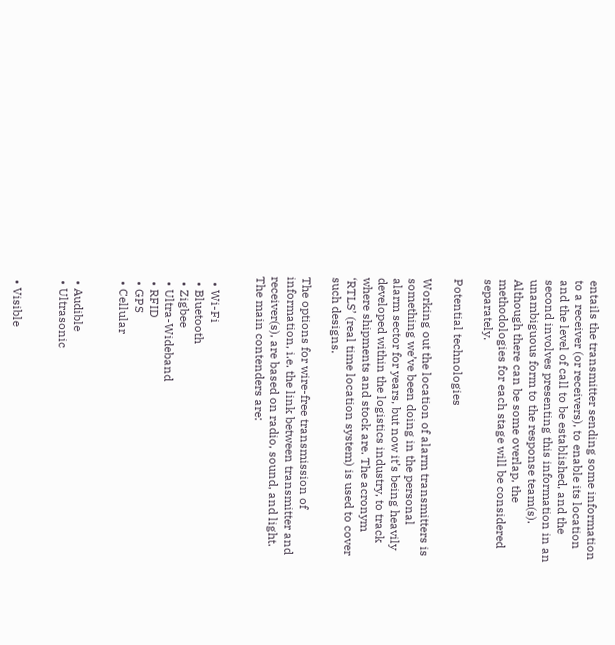entails the transmitter sending some information to a receiver (or receivers), to enable its location and the level of call to be established, and the second involves presenting this information in an unambiguous form to the response team(s). Although there can be some overlap, the methodologies for each stage will be considered separately.

Potential technologies

Working out the location of alarm transmitters is something we’ve been doing in the personal alarm sector for years, but now it’s being heavily developed within the logistics industry, to track where shipments and stock are. The acronym ‘RTLS’ (real time location system) is used to cover such designs.

The options for wire-free transmission of information, i.e. the link between transmitter and receiver(s), are based on radio, sound, and light. The main contenders are:


  • Wi-Fi
  • Bluetooth
  • Zigbee
  • Ultra-Wideband
  • RFID
  • GPS
  • Cellular


  • Audible
  • Ultrasonic


  • Visible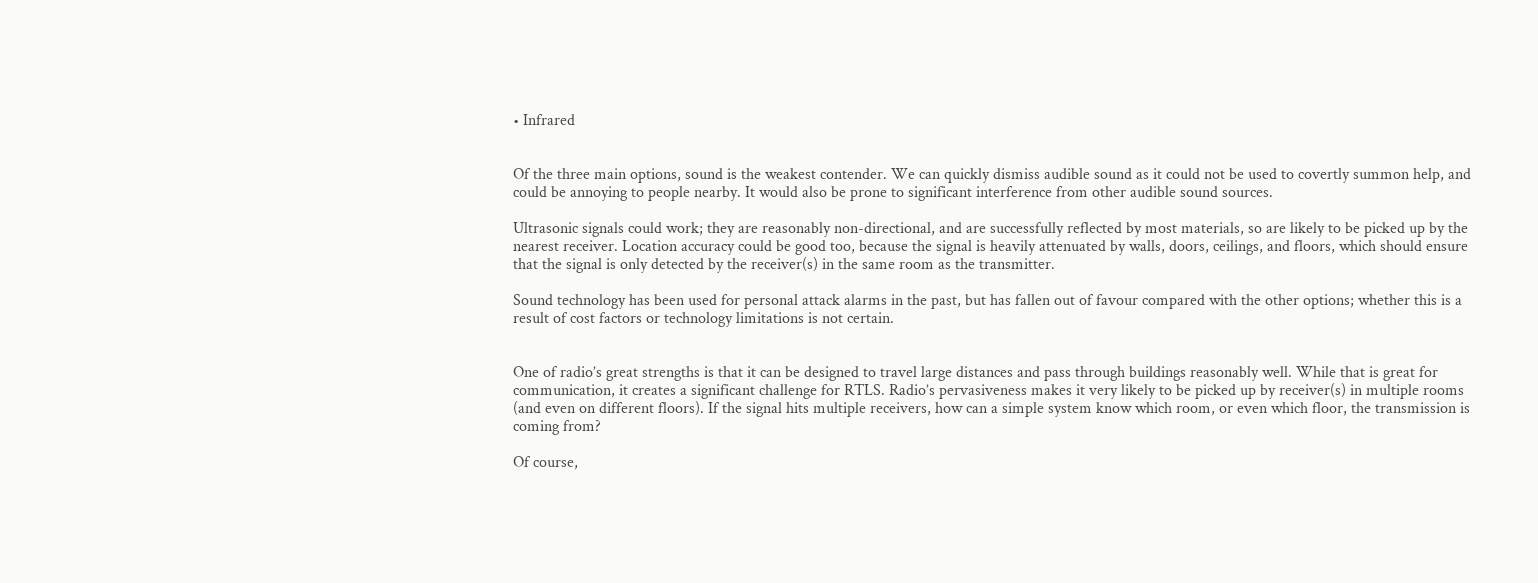• Infrared


Of the three main options, sound is the weakest contender. We can quickly dismiss audible sound as it could not be used to covertly summon help, and could be annoying to people nearby. It would also be prone to significant interference from other audible sound sources.

Ultrasonic signals could work; they are reasonably non-directional, and are successfully reflected by most materials, so are likely to be picked up by the nearest receiver. Location accuracy could be good too, because the signal is heavily attenuated by walls, doors, ceilings, and floors, which should ensure that the signal is only detected by the receiver(s) in the same room as the transmitter.

Sound technology has been used for personal attack alarms in the past, but has fallen out of favour compared with the other options; whether this is a result of cost factors or technology limitations is not certain.


One of radio’s great strengths is that it can be designed to travel large distances and pass through buildings reasonably well. While that is great for communication, it creates a significant challenge for RTLS. Radio’s pervasiveness makes it very likely to be picked up by receiver(s) in multiple rooms (and even on different floors). If the signal hits multiple receivers, how can a simple system know which room, or even which floor, the transmission is coming from?

Of course,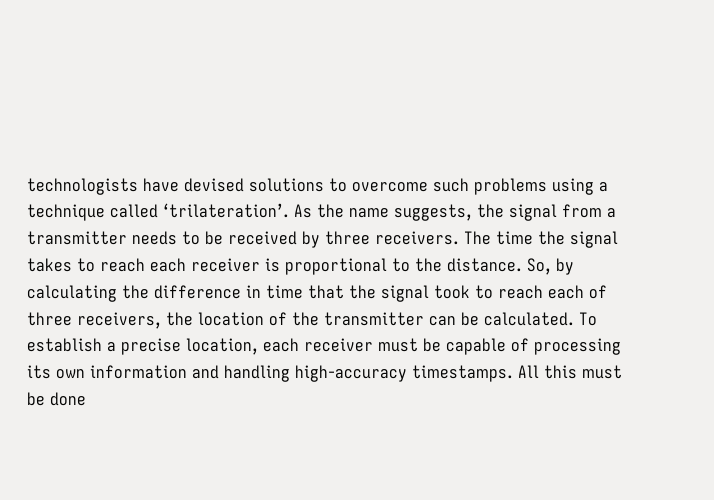technologists have devised solutions to overcome such problems using a technique called ‘trilateration’. As the name suggests, the signal from a transmitter needs to be received by three receivers. The time the signal takes to reach each receiver is proportional to the distance. So, by calculating the difference in time that the signal took to reach each of three receivers, the location of the transmitter can be calculated. To establish a precise location, each receiver must be capable of processing its own information and handling high-accuracy timestamps. All this must be done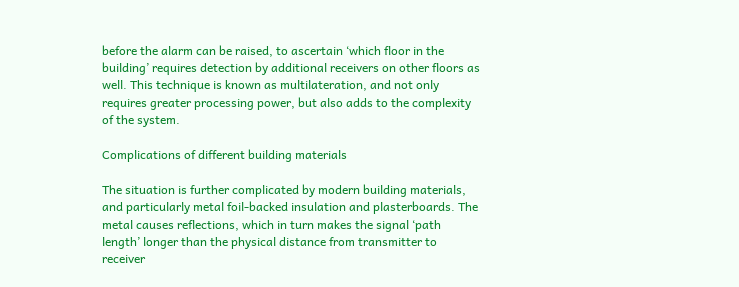before the alarm can be raised, to ascertain ‘which floor in the building’ requires detection by additional receivers on other floors as well. This technique is known as multilateration, and not only requires greater processing power, but also adds to the complexity of the system.

Complications of different building materials

The situation is further complicated by modern building materials, and particularly metal foil-backed insulation and plasterboards. The metal causes reflections, which in turn makes the signal ‘path length’ longer than the physical distance from transmitter to receiver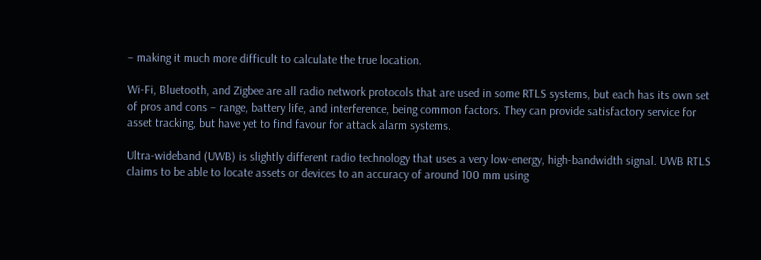– making it much more difficult to calculate the true location.

Wi-Fi, Bluetooth, and Zigbee are all radio network protocols that are used in some RTLS systems, but each has its own set of pros and cons – range, battery life, and interference, being common factors. They can provide satisfactory service for asset tracking, but have yet to find favour for attack alarm systems.

Ultra-wideband (UWB) is slightly different radio technology that uses a very low-energy, high-bandwidth signal. UWB RTLS claims to be able to locate assets or devices to an accuracy of around 100 mm using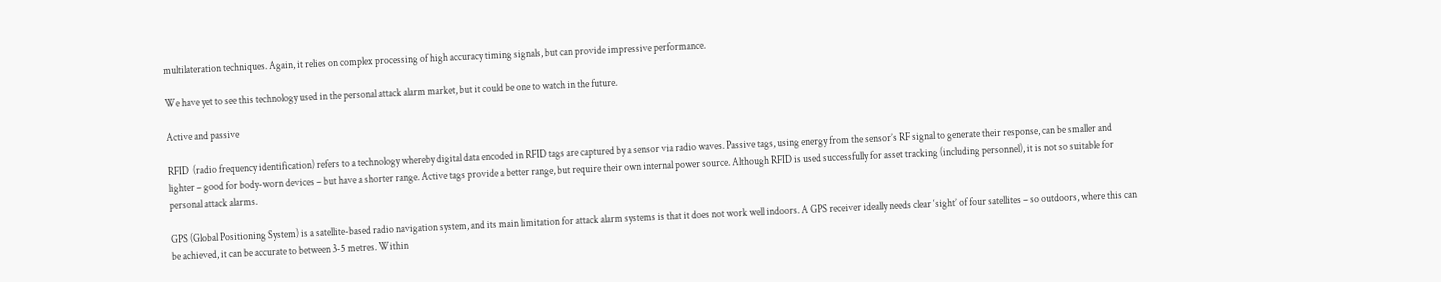multilateration techniques. Again, it relies on complex processing of high accuracy timing signals, but can provide impressive performance.

We have yet to see this technology used in the personal attack alarm market, but it could be one to watch in the future.

Active and passive

RFID  (radio frequency identification) refers to a technology whereby digital data encoded in RFID tags are captured by a sensor via radio waves. Passive tags, using energy from the sensor’s RF signal to generate their response, can be smaller and lighter – good for body-worn devices – but have a shorter range. Active tags provide a better range, but require their own internal power source. Although RFID is used successfully for asset tracking (including personnel), it is not so suitable for personal attack alarms.

GPS (Global Positioning System) is a satellite-based radio navigation system, and its main limitation for attack alarm systems is that it does not work well indoors. A GPS receiver ideally needs clear ‘sight’ of four satellites – so outdoors, where this can be achieved, it can be accurate to between 3-5 metres. Within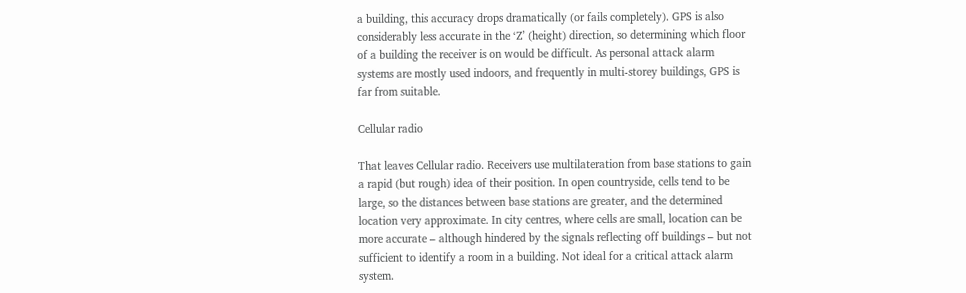a building, this accuracy drops dramatically (or fails completely). GPS is also considerably less accurate in the ‘Z’ (height) direction, so determining which floor of a building the receiver is on would be difficult. As personal attack alarm systems are mostly used indoors, and frequently in multi-storey buildings, GPS is far from suitable.

Cellular radio

That leaves Cellular radio. Receivers use multilateration from base stations to gain a rapid (but rough) idea of their position. In open countryside, cells tend to be large, so the distances between base stations are greater, and the determined location very approximate. In city centres, where cells are small, location can be more accurate – although hindered by the signals reflecting off buildings – but not sufficient to identify a room in a building. Not ideal for a critical attack alarm system.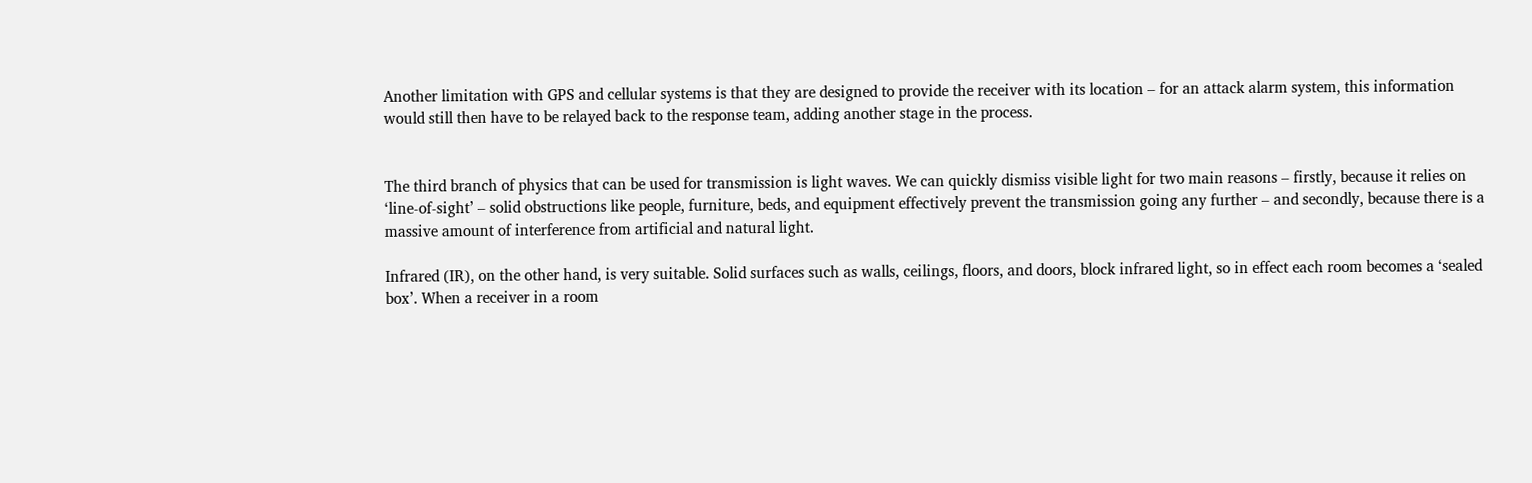Another limitation with GPS and cellular systems is that they are designed to provide the receiver with its location – for an attack alarm system, this information would still then have to be relayed back to the response team, adding another stage in the process.


The third branch of physics that can be used for transmission is light waves. We can quickly dismiss visible light for two main reasons – firstly, because it relies on ‘line-of-sight’ – solid obstructions like people, furniture, beds, and equipment effectively prevent the transmission going any further – and secondly, because there is a massive amount of interference from artificial and natural light.

Infrared (IR), on the other hand, is very suitable. Solid surfaces such as walls, ceilings, floors, and doors, block infrared light, so in effect each room becomes a ‘sealed box’. When a receiver in a room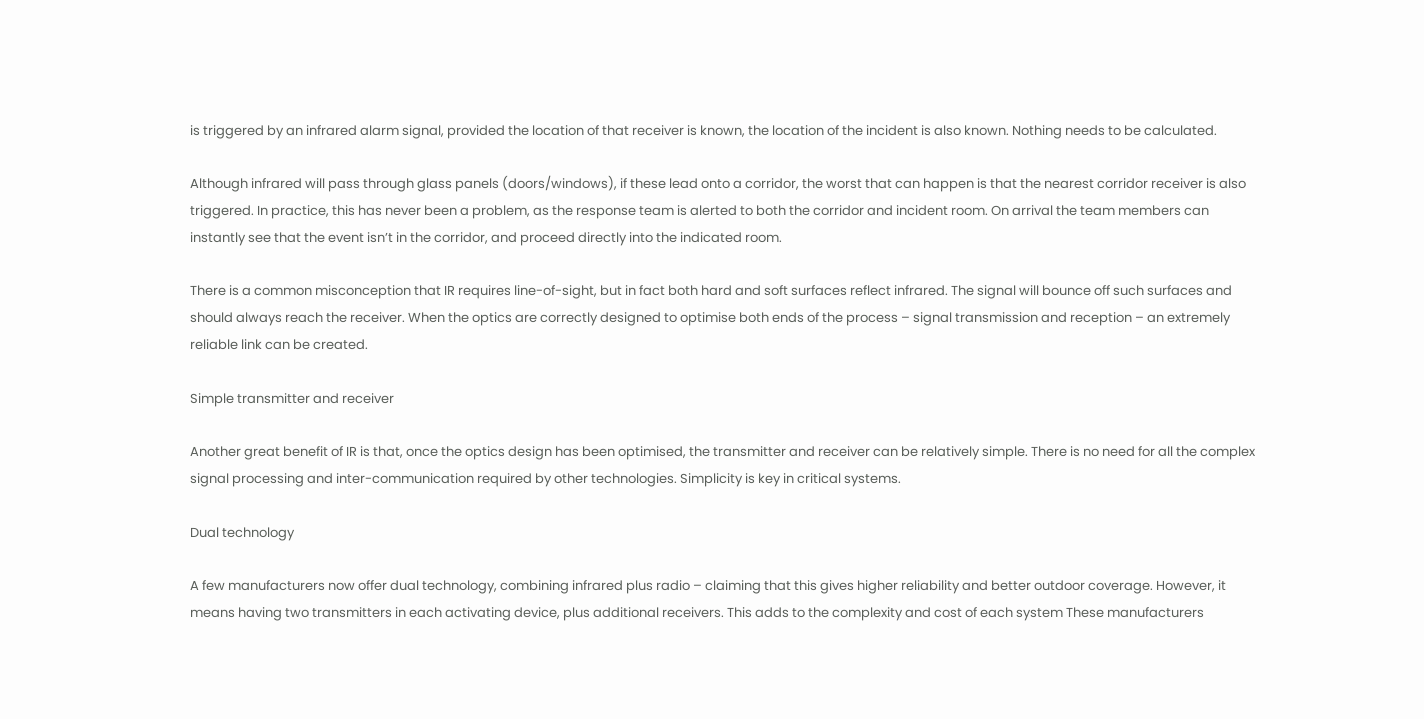is triggered by an infrared alarm signal, provided the location of that receiver is known, the location of the incident is also known. Nothing needs to be calculated.

Although infrared will pass through glass panels (doors/windows), if these lead onto a corridor, the worst that can happen is that the nearest corridor receiver is also triggered. In practice, this has never been a problem, as the response team is alerted to both the corridor and incident room. On arrival the team members can instantly see that the event isn’t in the corridor, and proceed directly into the indicated room.

There is a common misconception that IR requires line-of-sight, but in fact both hard and soft surfaces reflect infrared. The signal will bounce off such surfaces and should always reach the receiver. When the optics are correctly designed to optimise both ends of the process – signal transmission and reception – an extremely reliable link can be created.

Simple transmitter and receiver

Another great benefit of IR is that, once the optics design has been optimised, the transmitter and receiver can be relatively simple. There is no need for all the complex signal processing and inter-communication required by other technologies. Simplicity is key in critical systems.

Dual technology

A few manufacturers now offer dual technology, combining infrared plus radio – claiming that this gives higher reliability and better outdoor coverage. However, it means having two transmitters in each activating device, plus additional receivers. This adds to the complexity and cost of each system These manufacturers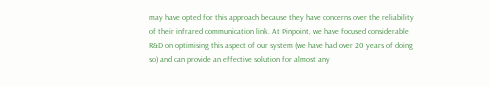may have opted for this approach because they have concerns over the reliability of their infrared communication link. At Pinpoint, we have focused considerable R&D on optimising this aspect of our system (we have had over 20 years of doing so) and can provide an effective solution for almost any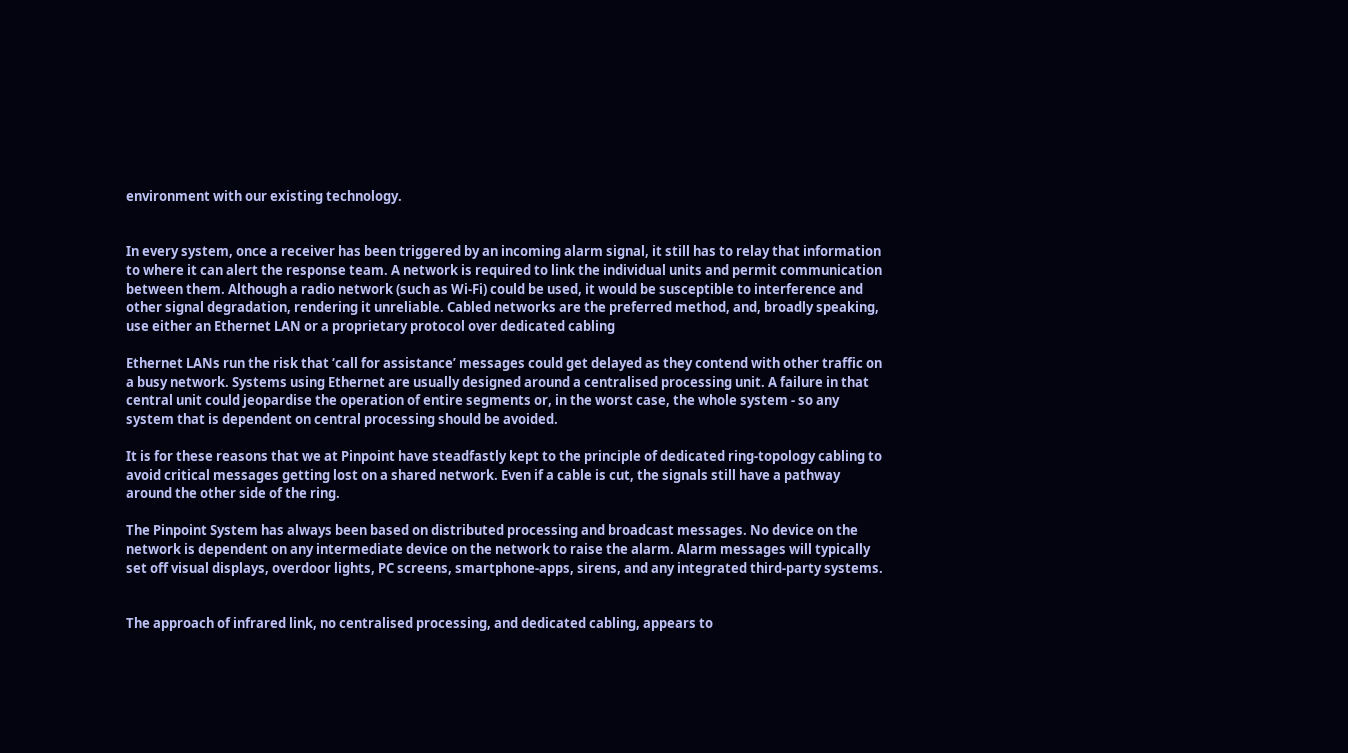environment with our existing technology.


In every system, once a receiver has been triggered by an incoming alarm signal, it still has to relay that information to where it can alert the response team. A network is required to link the individual units and permit communication between them. Although a radio network (such as Wi-Fi) could be used, it would be susceptible to interference and other signal degradation, rendering it unreliable. Cabled networks are the preferred method, and, broadly speaking, use either an Ethernet LAN or a proprietary protocol over dedicated cabling

Ethernet LANs run the risk that ‘call for assistance’ messages could get delayed as they contend with other traffic on a busy network. Systems using Ethernet are usually designed around a centralised processing unit. A failure in that central unit could jeopardise the operation of entire segments or, in the worst case, the whole system - so any system that is dependent on central processing should be avoided.

It is for these reasons that we at Pinpoint have steadfastly kept to the principle of dedicated ring-topology cabling to avoid critical messages getting lost on a shared network. Even if a cable is cut, the signals still have a pathway around the other side of the ring.

The Pinpoint System has always been based on distributed processing and broadcast messages. No device on the network is dependent on any intermediate device on the network to raise the alarm. Alarm messages will typically set off visual displays, overdoor lights, PC screens, smartphone-apps, sirens, and any integrated third-party systems.


The approach of infrared link, no centralised processing, and dedicated cabling, appears to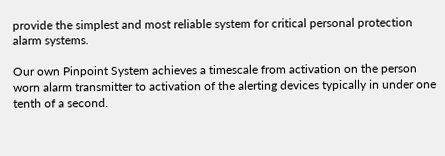provide the simplest and most reliable system for critical personal protection alarm systems.

Our own Pinpoint System achieves a timescale from activation on the person worn alarm transmitter to activation of the alerting devices typically in under one tenth of a second.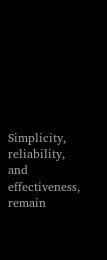Simplicity, reliability, and effectiveness, remain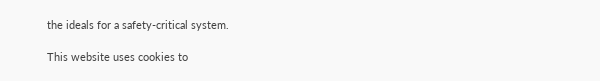the ideals for a safety-critical system.

This website uses cookies to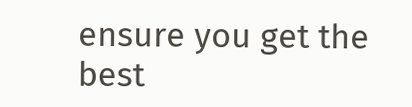ensure you get the best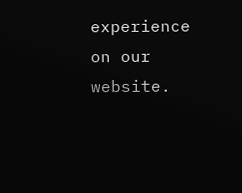experience on our website.